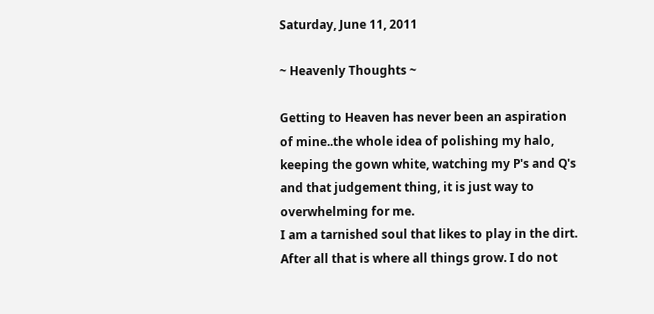Saturday, June 11, 2011

~ Heavenly Thoughts ~

Getting to Heaven has never been an aspiration of mine..the whole idea of polishing my halo, keeping the gown white, watching my P's and Q's and that judgement thing, it is just way to overwhelming for me.
I am a tarnished soul that likes to play in the dirt. After all that is where all things grow. I do not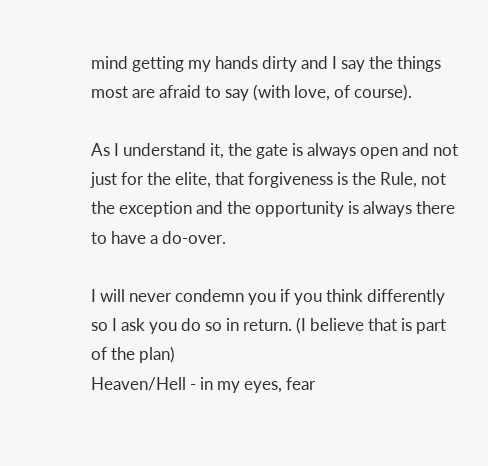mind getting my hands dirty and I say the things most are afraid to say (with love, of course).

As I understand it, the gate is always open and not just for the elite, that forgiveness is the Rule, not the exception and the opportunity is always there to have a do-over.

I will never condemn you if you think differently so I ask you do so in return. (I believe that is part of the plan)
Heaven/Hell - in my eyes, fear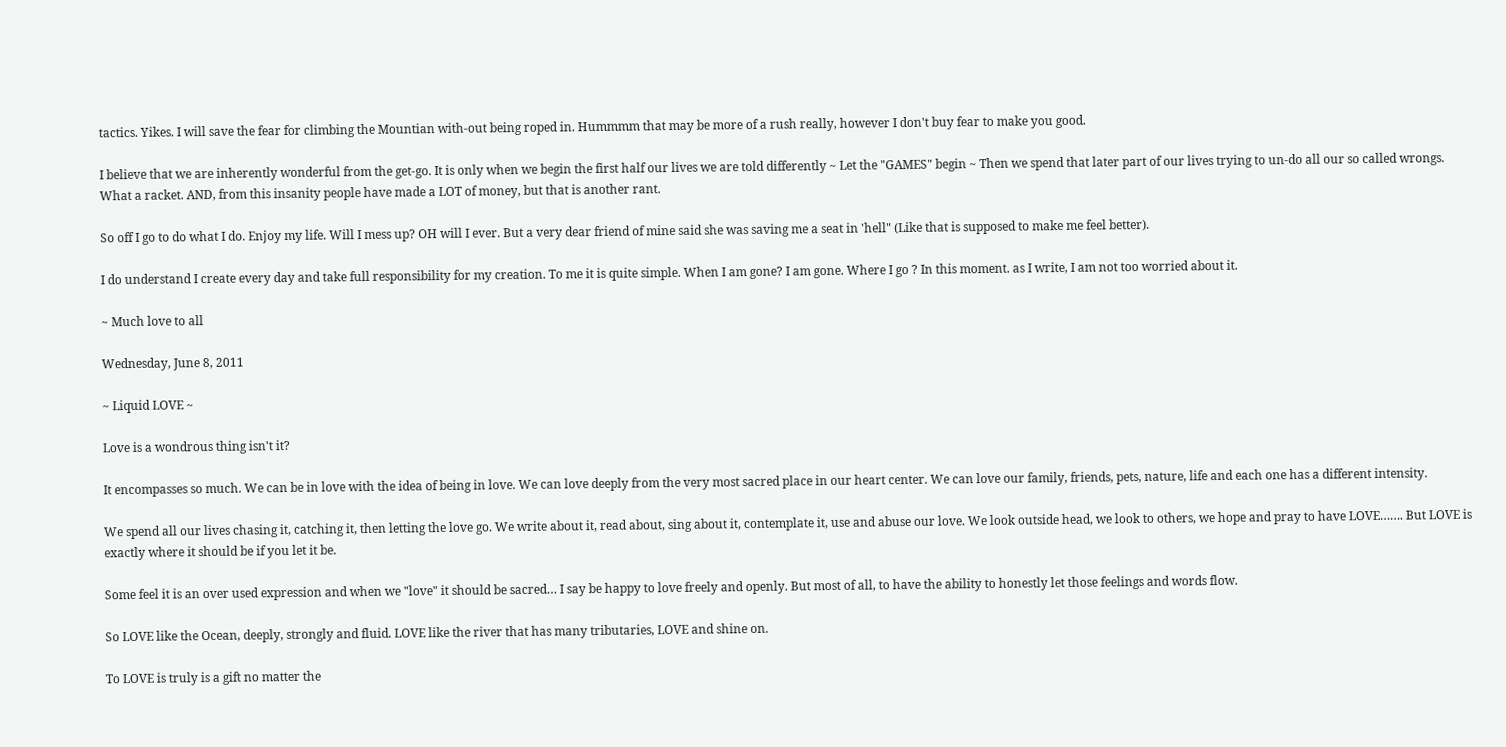tactics. Yikes. I will save the fear for climbing the Mountian with-out being roped in. Hummmm that may be more of a rush really, however I don't buy fear to make you good.

I believe that we are inherently wonderful from the get-go. It is only when we begin the first half our lives we are told differently ~ Let the "GAMES" begin ~ Then we spend that later part of our lives trying to un-do all our so called wrongs. What a racket. AND, from this insanity people have made a LOT of money, but that is another rant.

So off I go to do what I do. Enjoy my life. Will I mess up? OH will I ever. But a very dear friend of mine said she was saving me a seat in 'hell" (Like that is supposed to make me feel better).

I do understand I create every day and take full responsibility for my creation. To me it is quite simple. When I am gone? I am gone. Where I go ? In this moment. as I write, I am not too worried about it.

~ Much love to all

Wednesday, June 8, 2011

~ Liquid LOVE ~

Love is a wondrous thing isn't it?

It encompasses so much. We can be in love with the idea of being in love. We can love deeply from the very most sacred place in our heart center. We can love our family, friends, pets, nature, life and each one has a different intensity.

We spend all our lives chasing it, catching it, then letting the love go. We write about it, read about, sing about it, contemplate it, use and abuse our love. We look outside head, we look to others, we hope and pray to have LOVE……. But LOVE is exactly where it should be if you let it be.

Some feel it is an over used expression and when we "love" it should be sacred… I say be happy to love freely and openly. But most of all, to have the ability to honestly let those feelings and words flow.

So LOVE like the Ocean, deeply, strongly and fluid. LOVE like the river that has many tributaries, LOVE and shine on.

To LOVE is truly is a gift no matter the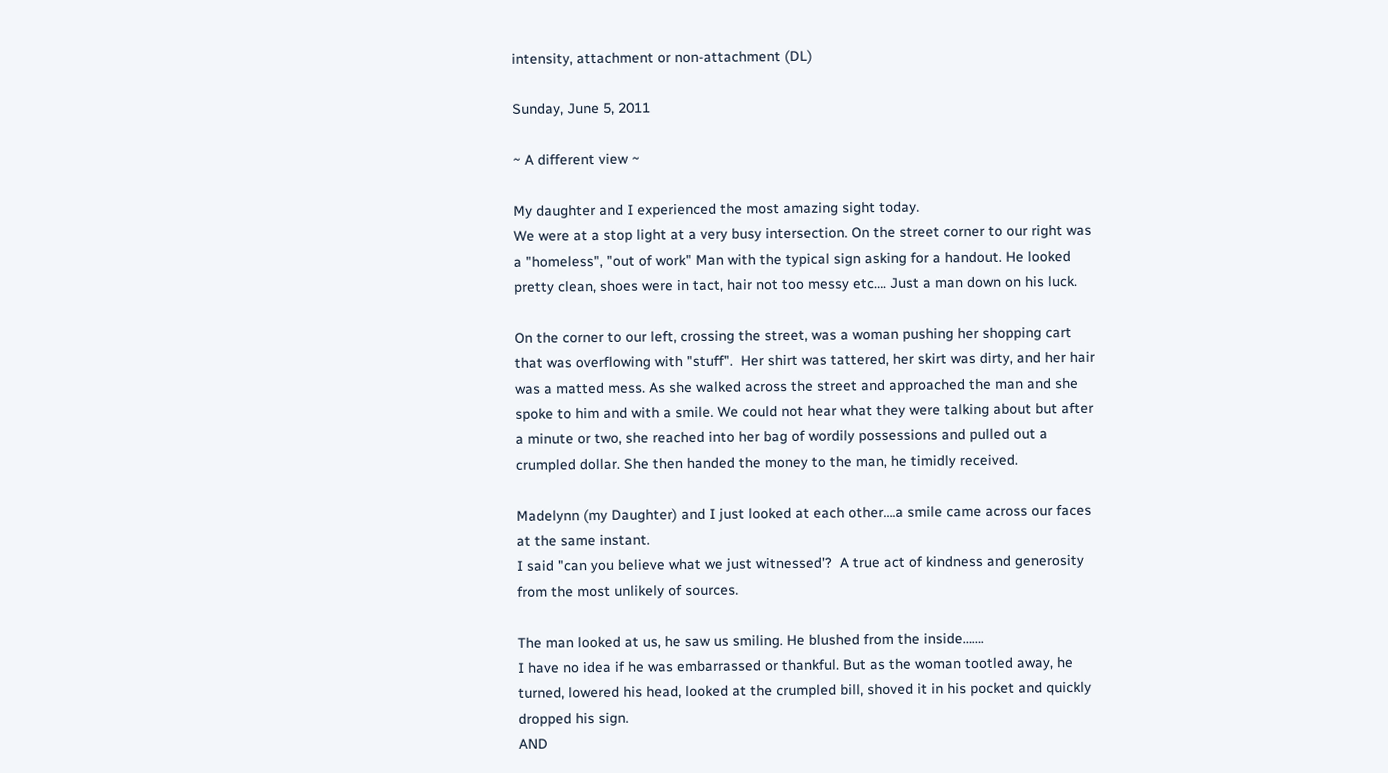intensity, attachment or non-attachment (DL)

Sunday, June 5, 2011

~ A different view ~

My daughter and I experienced the most amazing sight today.
We were at a stop light at a very busy intersection. On the street corner to our right was a "homeless", "out of work" Man with the typical sign asking for a handout. He looked pretty clean, shoes were in tact, hair not too messy etc…. Just a man down on his luck.

On the corner to our left, crossing the street, was a woman pushing her shopping cart that was overflowing with "stuff".  Her shirt was tattered, her skirt was dirty, and her hair was a matted mess. As she walked across the street and approached the man and she spoke to him and with a smile. We could not hear what they were talking about but after a minute or two, she reached into her bag of wordily possessions and pulled out a crumpled dollar. She then handed the money to the man, he timidly received.

Madelynn (my Daughter) and I just looked at each other….a smile came across our faces at the same instant.
I said "can you believe what we just witnessed'?  A true act of kindness and generosity from the most unlikely of sources.

The man looked at us, he saw us smiling. He blushed from the inside…….
I have no idea if he was embarrassed or thankful. But as the woman tootled away, he turned, lowered his head, looked at the crumpled bill, shoved it in his pocket and quickly dropped his sign.
AND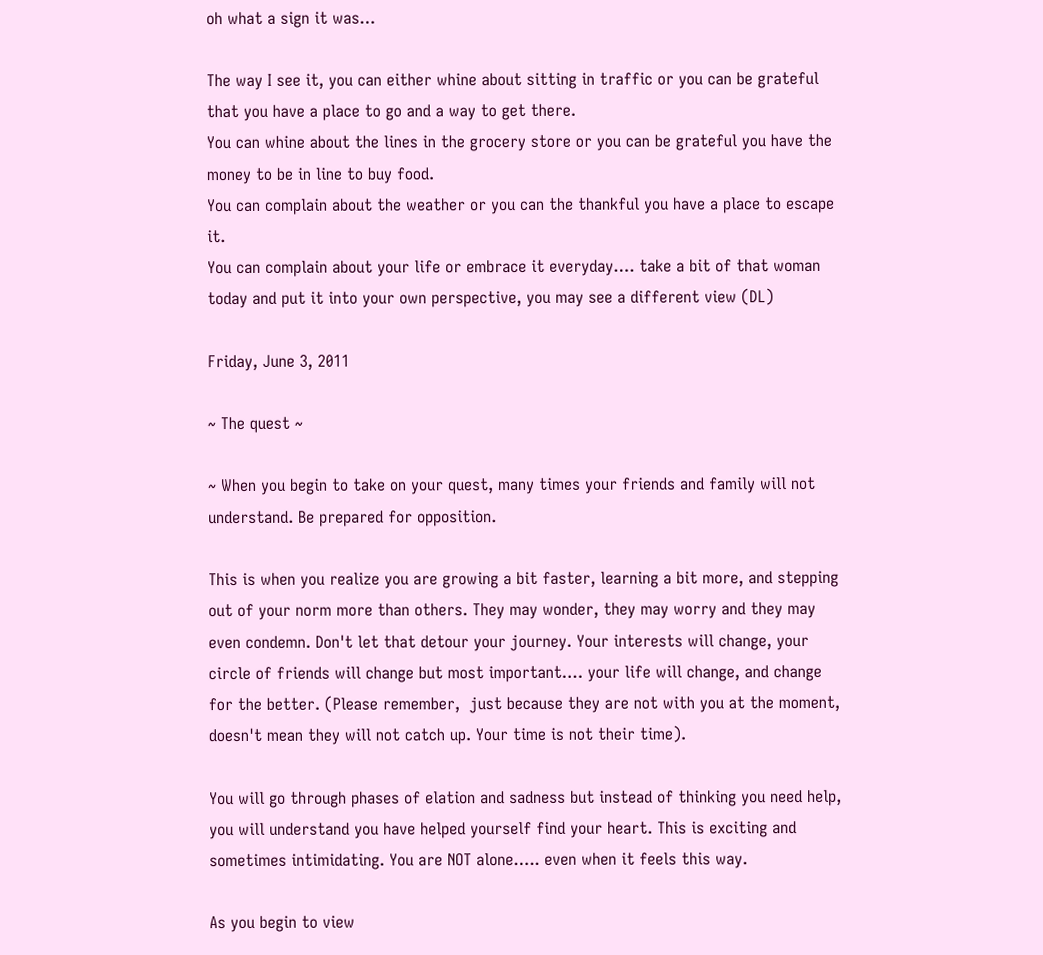oh what a sign it was…

The way I see it, you can either whine about sitting in traffic or you can be grateful that you have a place to go and a way to get there.
You can whine about the lines in the grocery store or you can be grateful you have the money to be in line to buy food.
You can complain about the weather or you can the thankful you have a place to escape it.
You can complain about your life or embrace it everyday…. take a bit of that woman today and put it into your own perspective, you may see a different view (DL)

Friday, June 3, 2011

~ The quest ~

~ When you begin to take on your quest, many times your friends and family will not understand. Be prepared for opposition.

This is when you realize you are growing a bit faster, learning a bit more, and stepping out of your norm more than others. They may wonder, they may worry and they may even condemn. Don't let that detour your journey. Your interests will change, your circle of friends will change but most important…. your life will change, and change for the better. (Please remember,  just because they are not with you at the moment, doesn't mean they will not catch up. Your time is not their time).

You will go through phases of elation and sadness but instead of thinking you need help, you will understand you have helped yourself find your heart. This is exciting and sometimes intimidating. You are NOT alone….. even when it feels this way.

As you begin to view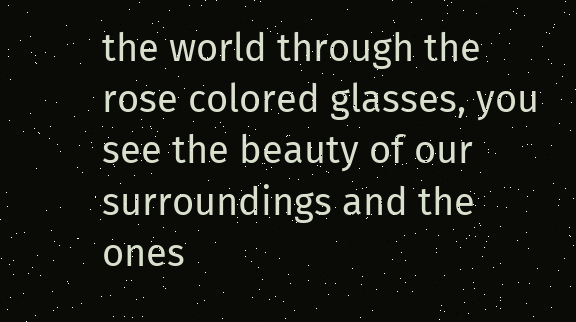the world through the rose colored glasses, you see the beauty of our surroundings and the ones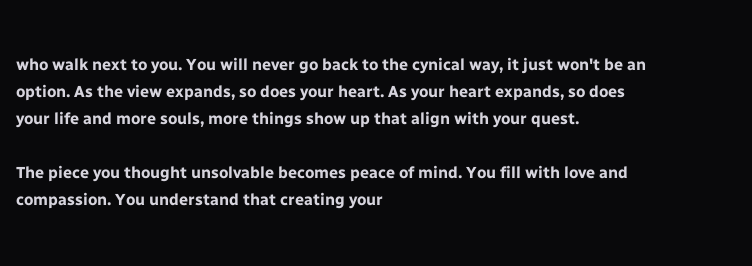who walk next to you. You will never go back to the cynical way, it just won't be an option. As the view expands, so does your heart. As your heart expands, so does your life and more souls, more things show up that align with your quest.

The piece you thought unsolvable becomes peace of mind. You fill with love and compassion. You understand that creating your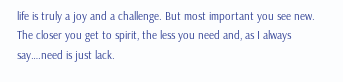life is truly a joy and a challenge. But most important you see new. The closer you get to spirit, the less you need and, as I always say….need is just lack.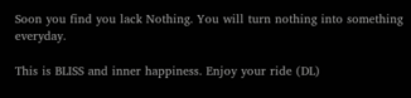Soon you find you lack Nothing. You will turn nothing into something everyday.

This is BLISS and inner happiness. Enjoy your ride (DL)